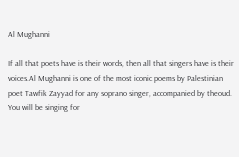Al Mughanni

If all that poets have is their words, then all that singers have is their voices.Al Mughanni is one of the most iconic poems by Palestinian poet Tawfik Zayyad for any soprano singer, accompanied by theoud. You will be singing for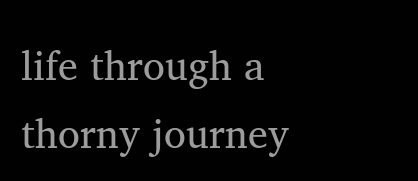life through a thorny journey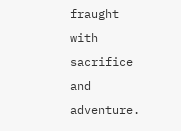fraught with sacrifice and adventure.